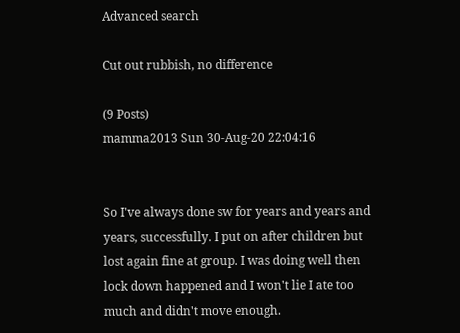Advanced search

Cut out rubbish, no difference

(9 Posts)
mamma2013 Sun 30-Aug-20 22:04:16


So I've always done sw for years and years and years, successfully. I put on after children but lost again fine at group. I was doing well then lock down happened and I won't lie I ate too much and didn't move enough.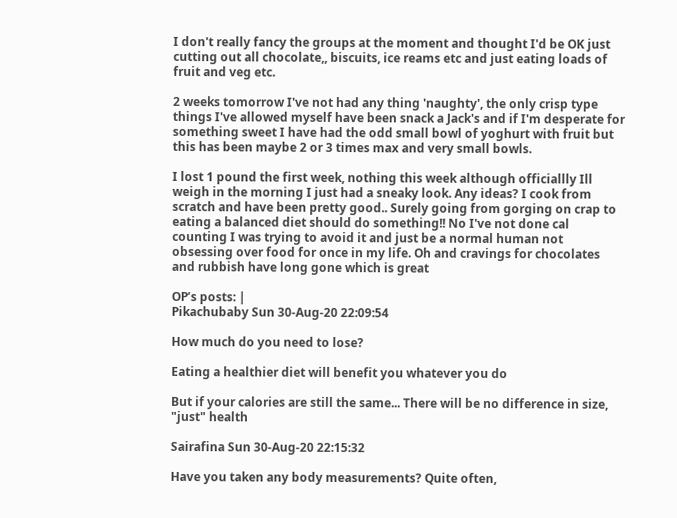I don't really fancy the groups at the moment and thought I'd be OK just cutting out all chocolate,, biscuits, ice reams etc and just eating loads of fruit and veg etc.

2 weeks tomorrow I've not had any thing 'naughty', the only crisp type things I've allowed myself have been snack a Jack's and if I'm desperate for something sweet I have had the odd small bowl of yoghurt with fruit but this has been maybe 2 or 3 times max and very small bowls.

I lost 1 pound the first week, nothing this week although officiallly Ill weigh in the morning I just had a sneaky look. Any ideas? I cook from scratch and have been pretty good.. Surely going from gorging on crap to eating a balanced diet should do something!! No I've not done cal counting I was trying to avoid it and just be a normal human not obsessing over food for once in my life. Oh and cravings for chocolates and rubbish have long gone which is great

OP’s posts: |
Pikachubaby Sun 30-Aug-20 22:09:54

How much do you need to lose?

Eating a healthier diet will benefit you whatever you do

But if your calories are still the same... There will be no difference in size, "just" health

Sairafina Sun 30-Aug-20 22:15:32

Have you taken any body measurements? Quite often,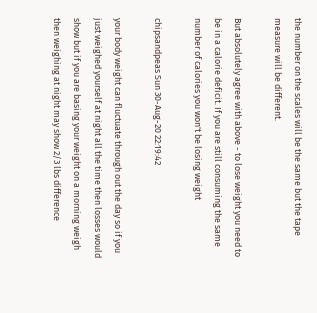the number on the scales will be the same but the tape measure will be different.

But absolutely agree with above - to lose weight you need to be in a calorie deficit. If you are still consuming the same number of calories you won't be losing weight

chipsandpeas Sun 30-Aug-20 22:19:42

your body weight can fluctuate through out the day so if you just weighed yourself at night all the time then losses would show but if you are basing your weight on a morning weigh then weighing at night may show 2/3 lbs difference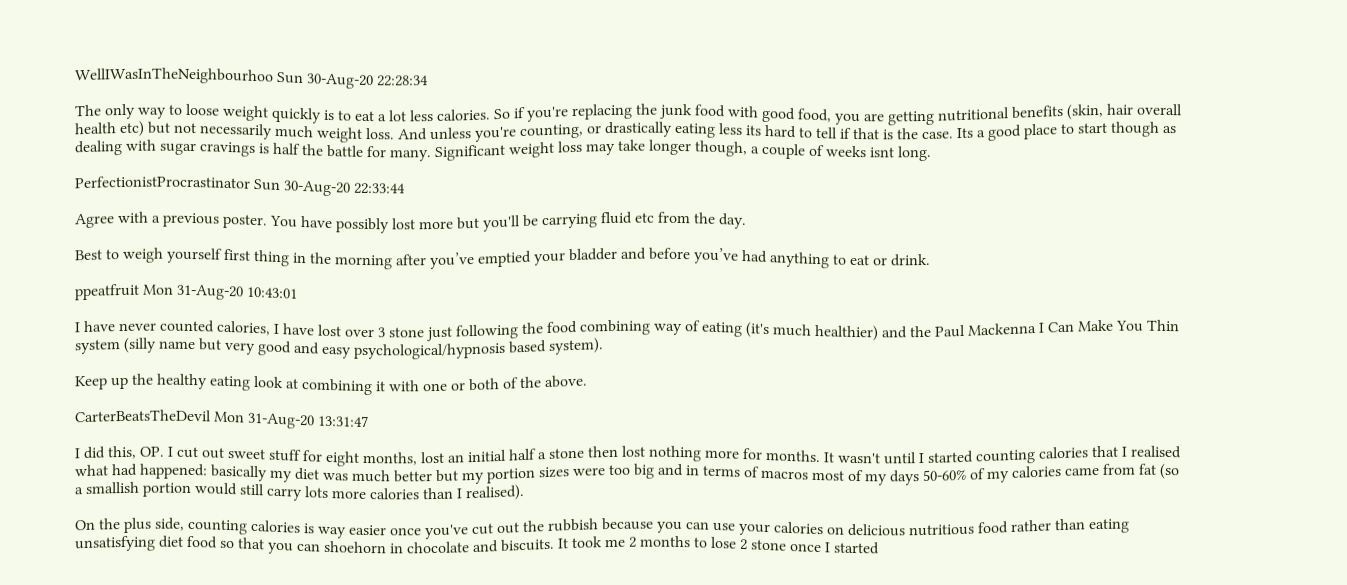WellIWasInTheNeighbourhoo Sun 30-Aug-20 22:28:34

The only way to loose weight quickly is to eat a lot less calories. So if you're replacing the junk food with good food, you are getting nutritional benefits (skin, hair overall health etc) but not necessarily much weight loss. And unless you're counting, or drastically eating less its hard to tell if that is the case. Its a good place to start though as dealing with sugar cravings is half the battle for many. Significant weight loss may take longer though, a couple of weeks isnt long.

PerfectionistProcrastinator Sun 30-Aug-20 22:33:44

Agree with a previous poster. You have possibly lost more but you'll be carrying fluid etc from the day.

Best to weigh yourself first thing in the morning after you’ve emptied your bladder and before you’ve had anything to eat or drink.

ppeatfruit Mon 31-Aug-20 10:43:01

I have never counted calories, I have lost over 3 stone just following the food combining way of eating (it's much healthier) and the Paul Mackenna I Can Make You Thin system (silly name but very good and easy psychological/hypnosis based system).

Keep up the healthy eating look at combining it with one or both of the above.

CarterBeatsTheDevil Mon 31-Aug-20 13:31:47

I did this, OP. I cut out sweet stuff for eight months, lost an initial half a stone then lost nothing more for months. It wasn't until I started counting calories that I realised what had happened: basically my diet was much better but my portion sizes were too big and in terms of macros most of my days 50-60% of my calories came from fat (so a smallish portion would still carry lots more calories than I realised).

On the plus side, counting calories is way easier once you've cut out the rubbish because you can use your calories on delicious nutritious food rather than eating unsatisfying diet food so that you can shoehorn in chocolate and biscuits. It took me 2 months to lose 2 stone once I started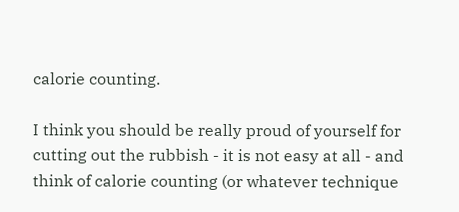calorie counting.

I think you should be really proud of yourself for cutting out the rubbish - it is not easy at all - and think of calorie counting (or whatever technique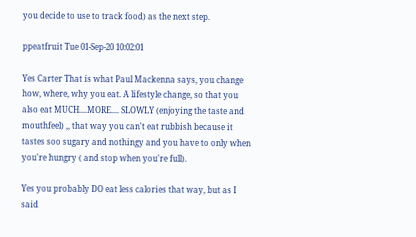you decide to use to track food) as the next step.

ppeatfruit Tue 01-Sep-20 10:02:01

Yes Carter That is what Paul Mackenna says, you change how, where, why you eat. A lifestyle change, so that you also eat MUCH....MORE.... SLOWLY (enjoying the taste and mouthfeel) ,, that way you can't eat rubbish because it tastes soo sugary and nothingy and you have to only when you're hungry ( and stop when you're full).

Yes you probably DO eat less calories that way, but as I said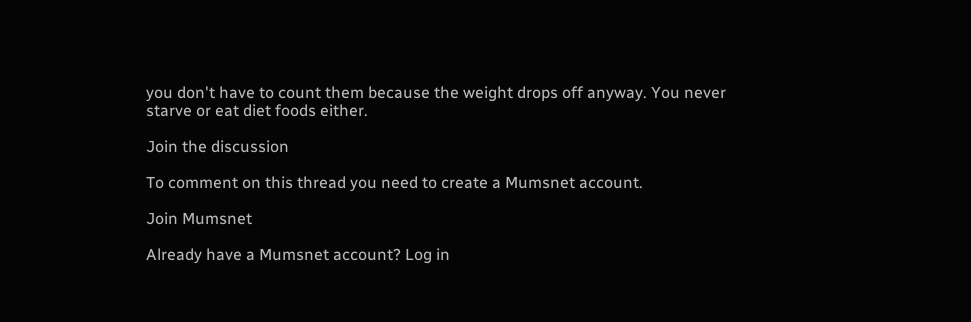you don't have to count them because the weight drops off anyway. You never starve or eat diet foods either.

Join the discussion

To comment on this thread you need to create a Mumsnet account.

Join Mumsnet

Already have a Mumsnet account? Log in